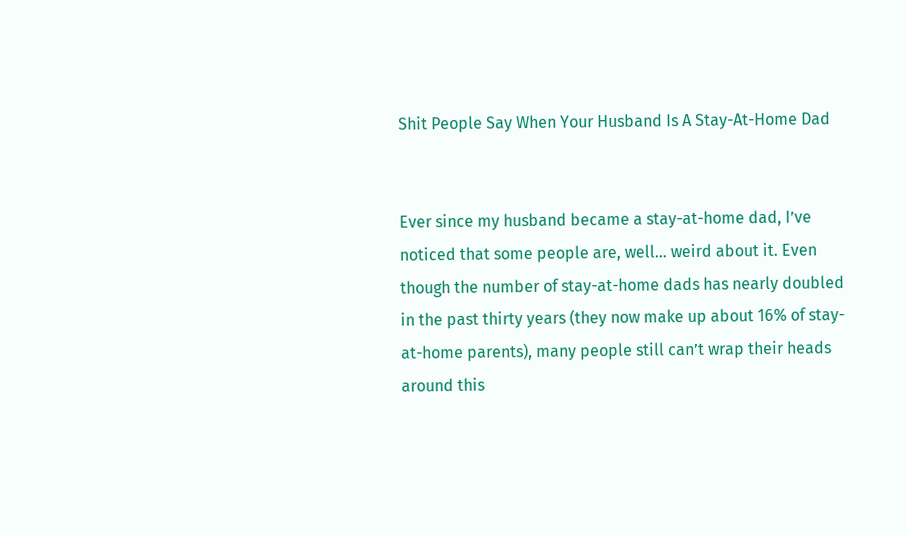Shit People Say When Your Husband Is A Stay-At-Home Dad


Ever since my husband became a stay-at-home dad, I’ve noticed that some people are, well… weird about it. Even though the number of stay-at-home dads has nearly doubled in the past thirty years (they now make up about 16% of stay-at-home parents), many people still can’t wrap their heads around this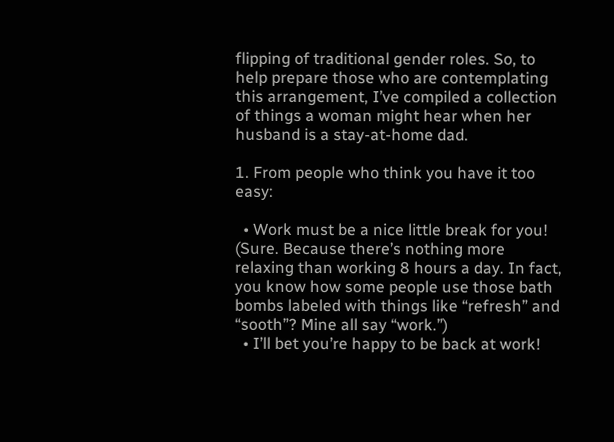flipping of traditional gender roles. So, to help prepare those who are contemplating this arrangement, I’ve compiled a collection of things a woman might hear when her husband is a stay-at-home dad.

1. From people who think you have it too easy:

  • Work must be a nice little break for you! (Sure. Because there’s nothing more relaxing than working 8 hours a day. In fact, you know how some people use those bath bombs labeled with things like “refresh” and “sooth”? Mine all say “work.”)
  • I’ll bet you’re happy to be back at work!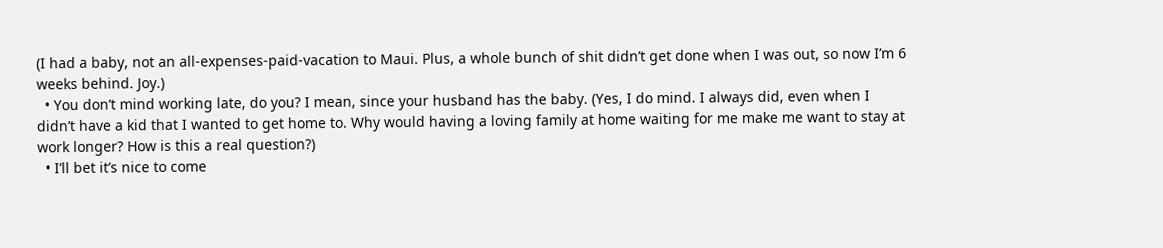(I had a baby, not an all-expenses-paid-vacation to Maui. Plus, a whole bunch of shit didn’t get done when I was out, so now I’m 6 weeks behind. Joy.)
  • You don’t mind working late, do you? I mean, since your husband has the baby. (Yes, I do mind. I always did, even when I didn’t have a kid that I wanted to get home to. Why would having a loving family at home waiting for me make me want to stay at work longer? How is this a real question?)
  • I’ll bet it’s nice to come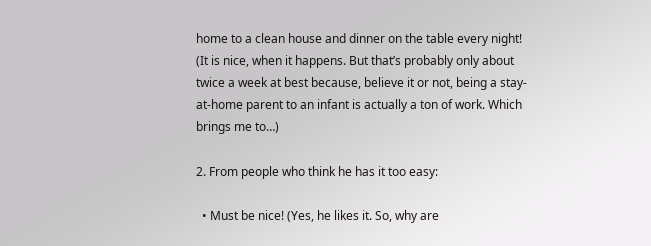home to a clean house and dinner on the table every night! (It is nice, when it happens. But that’s probably only about twice a week at best because, believe it or not, being a stay-at-home parent to an infant is actually a ton of work. Which brings me to…)

2. From people who think he has it too easy:

  • Must be nice! (Yes, he likes it. So, why are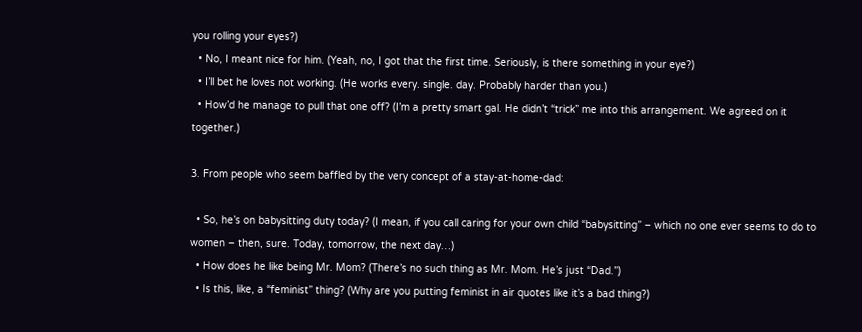you rolling your eyes?)
  • No, I meant nice for him. (Yeah, no, I got that the first time. Seriously, is there something in your eye?)
  • I’ll bet he loves not working. (He works every. single. day. Probably harder than you.)
  • How’d he manage to pull that one off? (I’m a pretty smart gal. He didn’t “trick” me into this arrangement. We agreed on it together.)

3. From people who seem baffled by the very concept of a stay-at-home-dad:

  • So, he’s on babysitting duty today? (I mean, if you call caring for your own child “babysitting” – which no one ever seems to do to women – then, sure. Today, tomorrow, the next day…)
  • How does he like being Mr. Mom? (There’s no such thing as Mr. Mom. He’s just “Dad.”)
  • Is this, like, a “feminist” thing? (Why are you putting feminist in air quotes like it’s a bad thing?)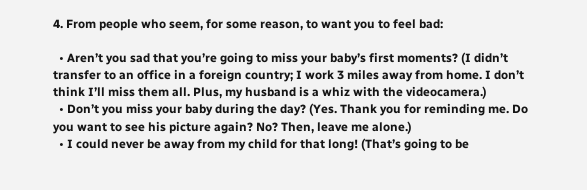4. From people who seem, for some reason, to want you to feel bad:

  • Aren’t you sad that you’re going to miss your baby’s first moments? (I didn’t transfer to an office in a foreign country; I work 3 miles away from home. I don’t think I’ll miss them all. Plus, my husband is a whiz with the videocamera.)
  • Don’t you miss your baby during the day? (Yes. Thank you for reminding me. Do you want to see his picture again? No? Then, leave me alone.)
  • I could never be away from my child for that long! (That’s going to be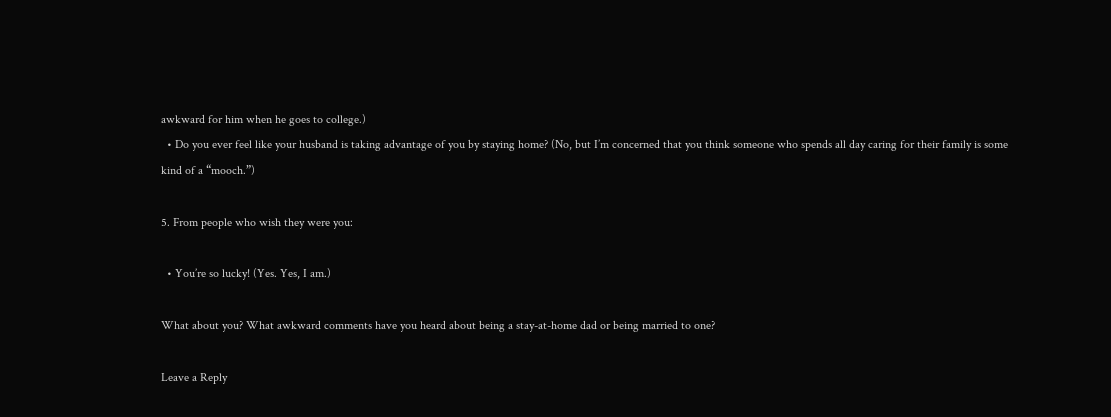awkward for him when he goes to college.)
  • Do you ever feel like your husband is taking advantage of you by staying home? (No, but I’m concerned that you think someone who spends all day caring for their family is some kind of a “mooch.”)

5. From people who wish they were you:

  • You’re so lucky! (Yes. Yes, I am.)

What about you? What awkward comments have you heard about being a stay-at-home dad or being married to one?

Leave a Reply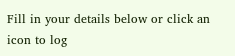Fill in your details below or click an icon to log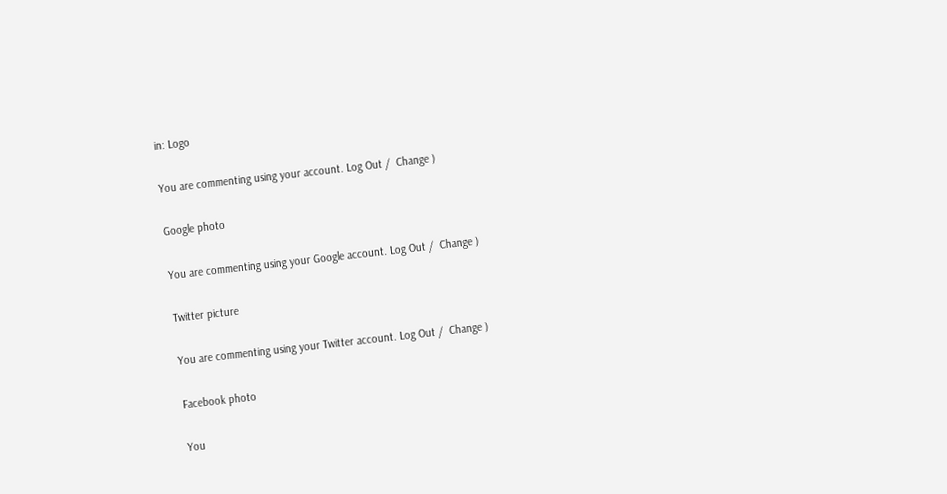in: Logo

You are commenting using your account. Log Out /  Change )

Google photo

You are commenting using your Google account. Log Out /  Change )

Twitter picture

You are commenting using your Twitter account. Log Out /  Change )

Facebook photo

You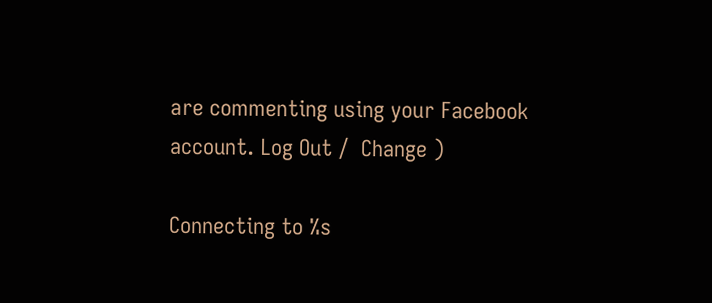are commenting using your Facebook account. Log Out /  Change )

Connecting to %s